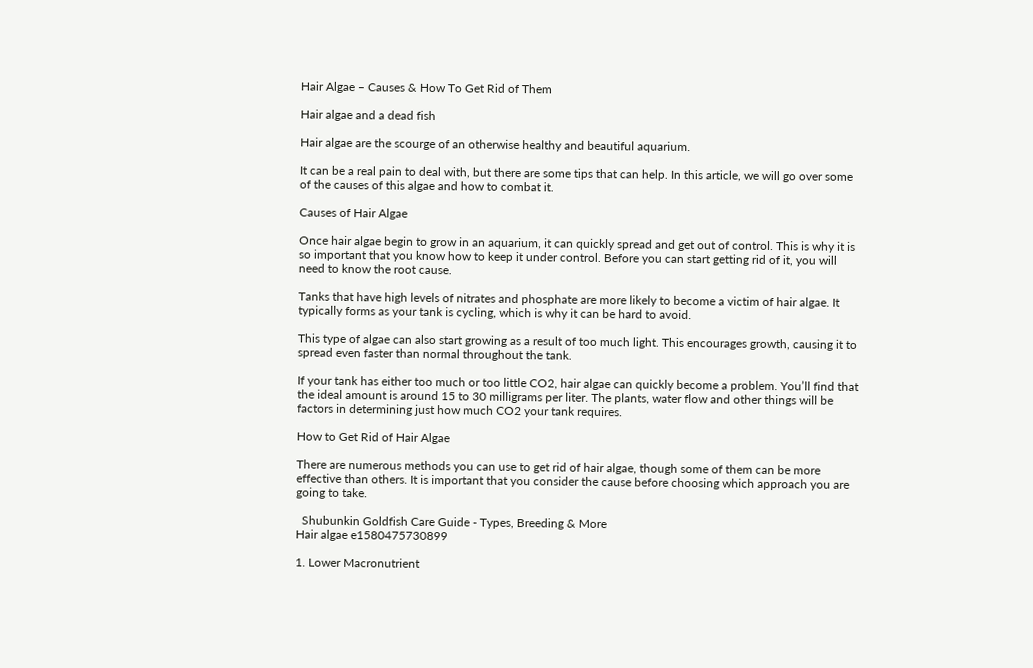Hair Algae – Causes & How To Get Rid of Them

Hair algae and a dead fish

Hair algae are the scourge of an otherwise healthy and beautiful aquarium.

It can be a real pain to deal with, but there are some tips that can help. In this article, we will go over some of the causes of this algae and how to combat it.

Causes of Hair Algae

Once hair algae begin to grow in an aquarium, it can quickly spread and get out of control. This is why it is so important that you know how to keep it under control. Before you can start getting rid of it, you will need to know the root cause.

Tanks that have high levels of nitrates and phosphate are more likely to become a victim of hair algae. It typically forms as your tank is cycling, which is why it can be hard to avoid.

This type of algae can also start growing as a result of too much light. This encourages growth, causing it to spread even faster than normal throughout the tank.

If your tank has either too much or too little CO2, hair algae can quickly become a problem. You’ll find that the ideal amount is around 15 to 30 milligrams per liter. The plants, water flow and other things will be factors in determining just how much CO2 your tank requires.

How to Get Rid of Hair Algae

There are numerous methods you can use to get rid of hair algae, though some of them can be more effective than others. It is important that you consider the cause before choosing which approach you are going to take.

  Shubunkin Goldfish Care Guide - Types, Breeding & More
Hair algae e1580475730899

1. Lower Macronutrient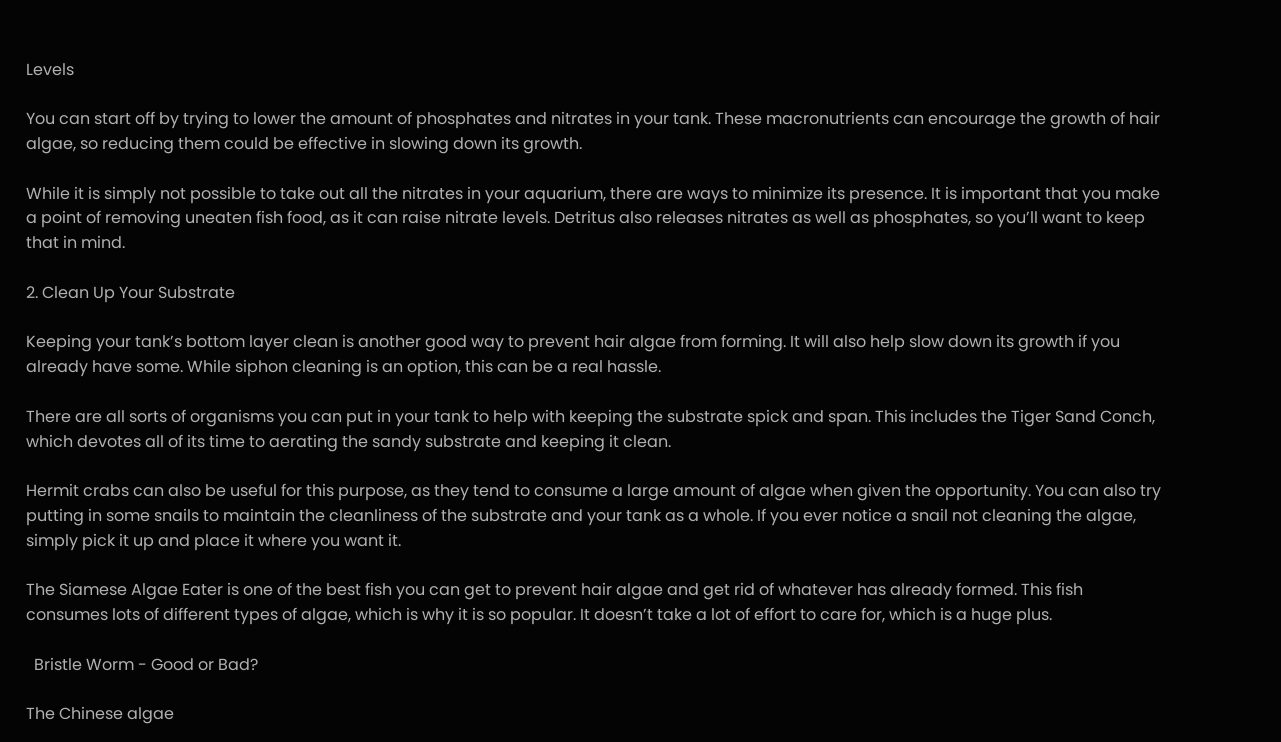Levels

You can start off by trying to lower the amount of phosphates and nitrates in your tank. These macronutrients can encourage the growth of hair algae, so reducing them could be effective in slowing down its growth.

While it is simply not possible to take out all the nitrates in your aquarium, there are ways to minimize its presence. It is important that you make a point of removing uneaten fish food, as it can raise nitrate levels. Detritus also releases nitrates as well as phosphates, so you’ll want to keep that in mind.

2. Clean Up Your Substrate

Keeping your tank’s bottom layer clean is another good way to prevent hair algae from forming. It will also help slow down its growth if you already have some. While siphon cleaning is an option, this can be a real hassle.

There are all sorts of organisms you can put in your tank to help with keeping the substrate spick and span. This includes the Tiger Sand Conch, which devotes all of its time to aerating the sandy substrate and keeping it clean.

Hermit crabs can also be useful for this purpose, as they tend to consume a large amount of algae when given the opportunity. You can also try putting in some snails to maintain the cleanliness of the substrate and your tank as a whole. If you ever notice a snail not cleaning the algae, simply pick it up and place it where you want it.

The Siamese Algae Eater is one of the best fish you can get to prevent hair algae and get rid of whatever has already formed. This fish consumes lots of different types of algae, which is why it is so popular. It doesn’t take a lot of effort to care for, which is a huge plus.

  Bristle Worm - Good or Bad?

The Chinese algae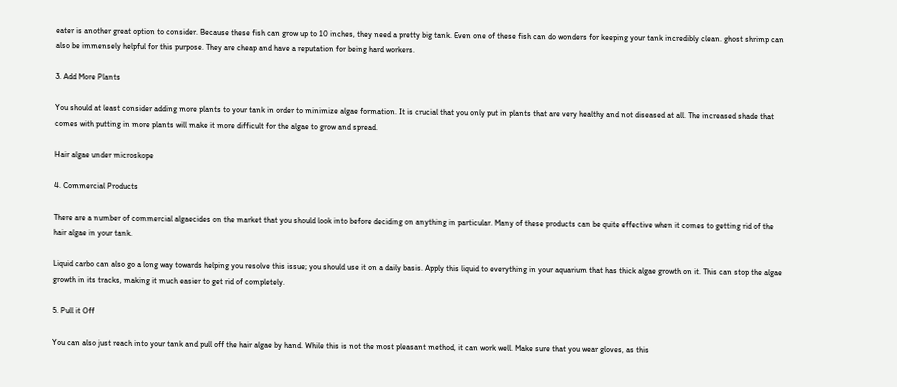eater is another great option to consider. Because these fish can grow up to 10 inches, they need a pretty big tank. Even one of these fish can do wonders for keeping your tank incredibly clean. ghost shrimp can also be immensely helpful for this purpose. They are cheap and have a reputation for being hard workers.

3. Add More Plants

You should at least consider adding more plants to your tank in order to minimize algae formation. It is crucial that you only put in plants that are very healthy and not diseased at all. The increased shade that comes with putting in more plants will make it more difficult for the algae to grow and spread.

Hair algae under microskope

4. Commercial Products

There are a number of commercial algaecides on the market that you should look into before deciding on anything in particular. Many of these products can be quite effective when it comes to getting rid of the hair algae in your tank.

Liquid carbo can also go a long way towards helping you resolve this issue; you should use it on a daily basis. Apply this liquid to everything in your aquarium that has thick algae growth on it. This can stop the algae growth in its tracks, making it much easier to get rid of completely.

5. Pull it Off

You can also just reach into your tank and pull off the hair algae by hand. While this is not the most pleasant method, it can work well. Make sure that you wear gloves, as this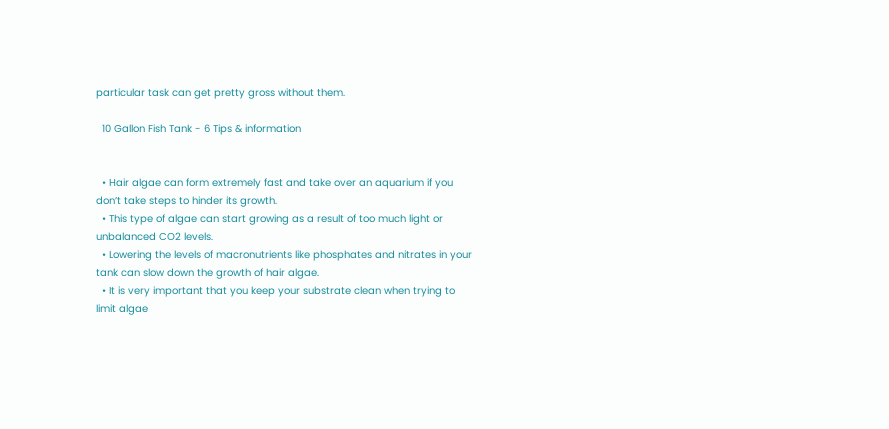particular task can get pretty gross without them.

  10 Gallon Fish Tank - 6 Tips & information


  • Hair algae can form extremely fast and take over an aquarium if you don’t take steps to hinder its growth.
  • This type of algae can start growing as a result of too much light or unbalanced CO2 levels.
  • Lowering the levels of macronutrients like phosphates and nitrates in your tank can slow down the growth of hair algae.
  • It is very important that you keep your substrate clean when trying to limit algae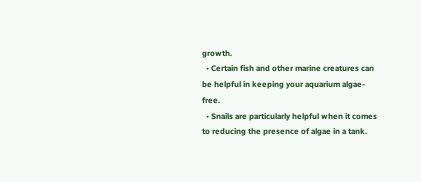growth.
  • Certain fish and other marine creatures can be helpful in keeping your aquarium algae-free.
  • Snails are particularly helpful when it comes to reducing the presence of algae in a tank.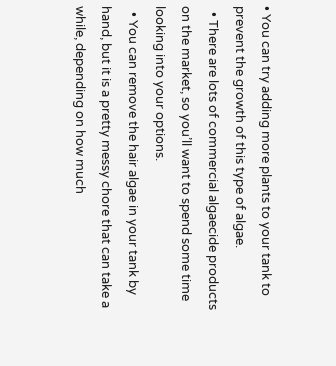• You can try adding more plants to your tank to prevent the growth of this type of algae.
  • There are lots of commercial algaecide products on the market, so you’ll want to spend some time looking into your options.
  • You can remove the hair algae in your tank by hand, but it is a pretty messy chore that can take a while, depending on how much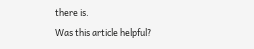there is.
Was this article helpful?